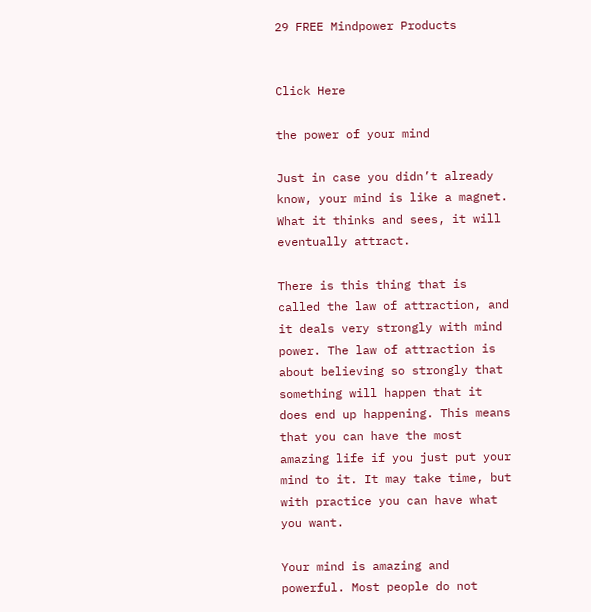29 FREE Mindpower Products


Click Here

the power of your mind

Just in case you didn’t already know, your mind is like a magnet. What it thinks and sees, it will eventually attract.

There is this thing that is called the law of attraction, and it deals very strongly with mind power. The law of attraction is about believing so strongly that something will happen that it does end up happening. This means that you can have the most amazing life if you just put your mind to it. It may take time, but with practice you can have what you want.

Your mind is amazing and powerful. Most people do not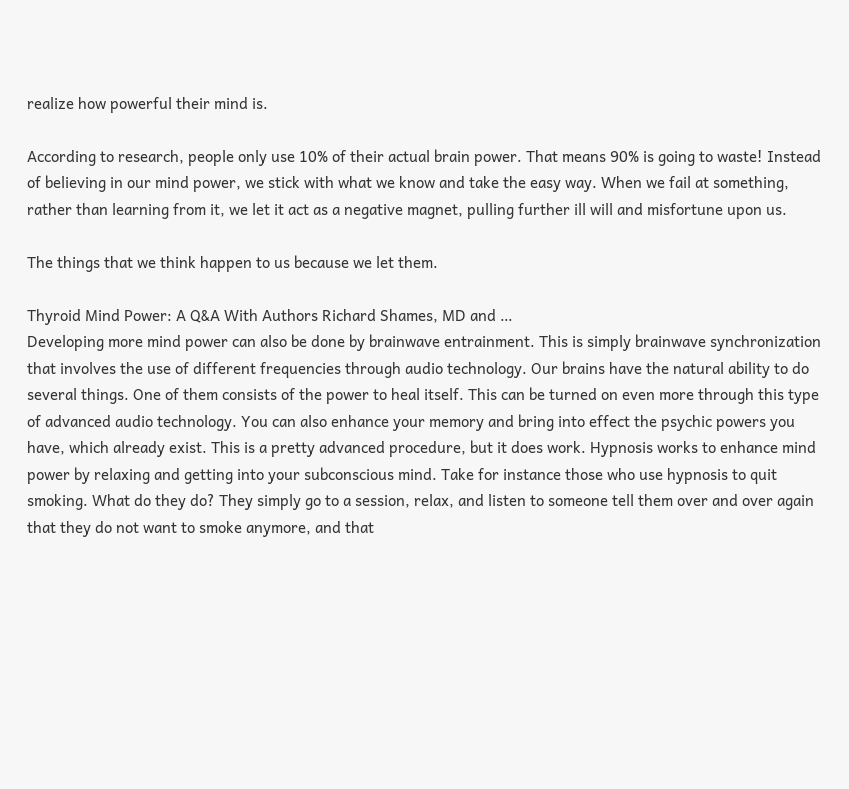realize how powerful their mind is.

According to research, people only use 10% of their actual brain power. That means 90% is going to waste! Instead of believing in our mind power, we stick with what we know and take the easy way. When we fail at something, rather than learning from it, we let it act as a negative magnet, pulling further ill will and misfortune upon us.

The things that we think happen to us because we let them.

Thyroid Mind Power: A Q&A With Authors Richard Shames, MD and …
Developing more mind power can also be done by brainwave entrainment. This is simply brainwave synchronization that involves the use of different frequencies through audio technology. Our brains have the natural ability to do several things. One of them consists of the power to heal itself. This can be turned on even more through this type of advanced audio technology. You can also enhance your memory and bring into effect the psychic powers you have, which already exist. This is a pretty advanced procedure, but it does work. Hypnosis works to enhance mind power by relaxing and getting into your subconscious mind. Take for instance those who use hypnosis to quit smoking. What do they do? They simply go to a session, relax, and listen to someone tell them over and over again that they do not want to smoke anymore, and that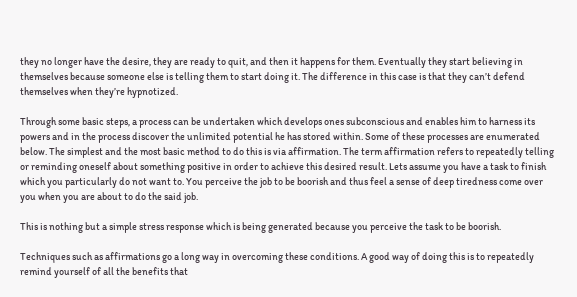they no longer have the desire, they are ready to quit, and then it happens for them. Eventually they start believing in themselves because someone else is telling them to start doing it. The difference in this case is that they can’t defend themselves when they’re hypnotized.

Through some basic steps, a process can be undertaken which develops ones subconscious and enables him to harness its powers and in the process discover the unlimited potential he has stored within. Some of these processes are enumerated below. The simplest and the most basic method to do this is via affirmation. The term affirmation refers to repeatedly telling or reminding oneself about something positive in order to achieve this desired result. Lets assume you have a task to finish which you particularly do not want to. You perceive the job to be boorish and thus feel a sense of deep tiredness come over you when you are about to do the said job.

This is nothing but a simple stress response which is being generated because you perceive the task to be boorish.

Techniques such as affirmations go a long way in overcoming these conditions. A good way of doing this is to repeatedly remind yourself of all the benefits that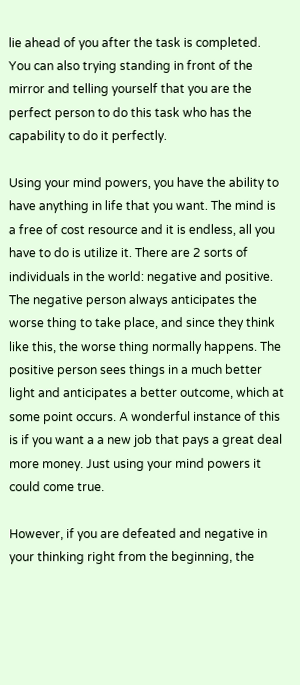lie ahead of you after the task is completed. You can also trying standing in front of the mirror and telling yourself that you are the perfect person to do this task who has the capability to do it perfectly.

Using your mind powers, you have the ability to have anything in life that you want. The mind is a free of cost resource and it is endless, all you have to do is utilize it. There are 2 sorts of individuals in the world: negative and positive. The negative person always anticipates the worse thing to take place, and since they think like this, the worse thing normally happens. The positive person sees things in a much better light and anticipates a better outcome, which at some point occurs. A wonderful instance of this is if you want a a new job that pays a great deal more money. Just using your mind powers it could come true.

However, if you are defeated and negative in your thinking right from the beginning, the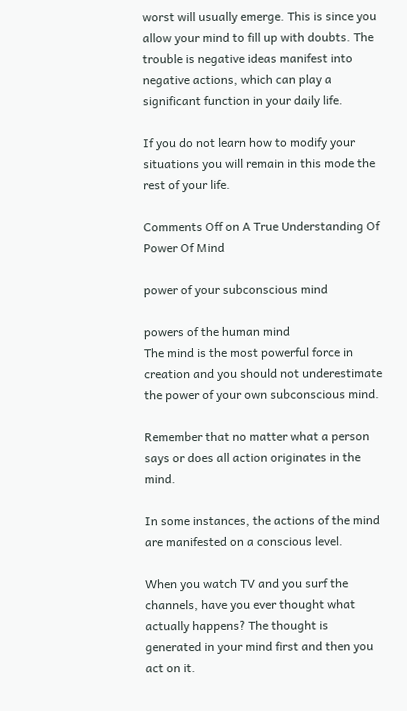worst will usually emerge. This is since you allow your mind to fill up with doubts. The trouble is negative ideas manifest into negative actions, which can play a significant function in your daily life.

If you do not learn how to modify your situations you will remain in this mode the rest of your life.

Comments Off on A True Understanding Of Power Of Mind

power of your subconscious mind

powers of the human mind
The mind is the most powerful force in creation and you should not underestimate the power of your own subconscious mind.

Remember that no matter what a person says or does all action originates in the mind.

In some instances, the actions of the mind are manifested on a conscious level.

When you watch TV and you surf the channels, have you ever thought what actually happens? The thought is generated in your mind first and then you act on it.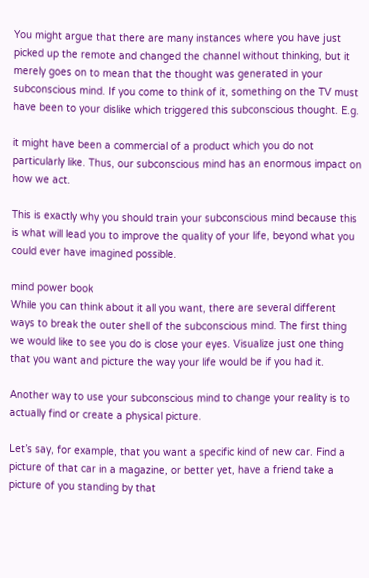You might argue that there are many instances where you have just picked up the remote and changed the channel without thinking, but it merely goes on to mean that the thought was generated in your subconscious mind. If you come to think of it, something on the TV must have been to your dislike which triggered this subconscious thought. E.g.

it might have been a commercial of a product which you do not particularly like. Thus, our subconscious mind has an enormous impact on how we act.

This is exactly why you should train your subconscious mind because this is what will lead you to improve the quality of your life, beyond what you could ever have imagined possible.

mind power book
While you can think about it all you want, there are several different ways to break the outer shell of the subconscious mind. The first thing we would like to see you do is close your eyes. Visualize just one thing that you want and picture the way your life would be if you had it.

Another way to use your subconscious mind to change your reality is to actually find or create a physical picture.

Let’s say, for example, that you want a specific kind of new car. Find a picture of that car in a magazine, or better yet, have a friend take a picture of you standing by that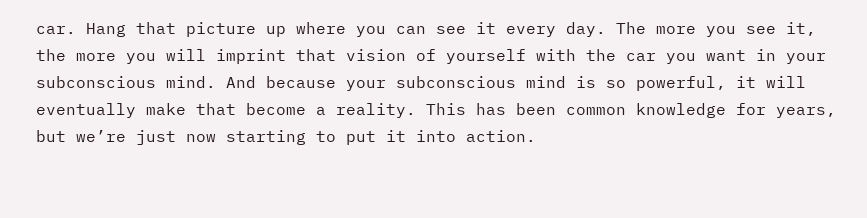car. Hang that picture up where you can see it every day. The more you see it, the more you will imprint that vision of yourself with the car you want in your subconscious mind. And because your subconscious mind is so powerful, it will eventually make that become a reality. This has been common knowledge for years, but we’re just now starting to put it into action.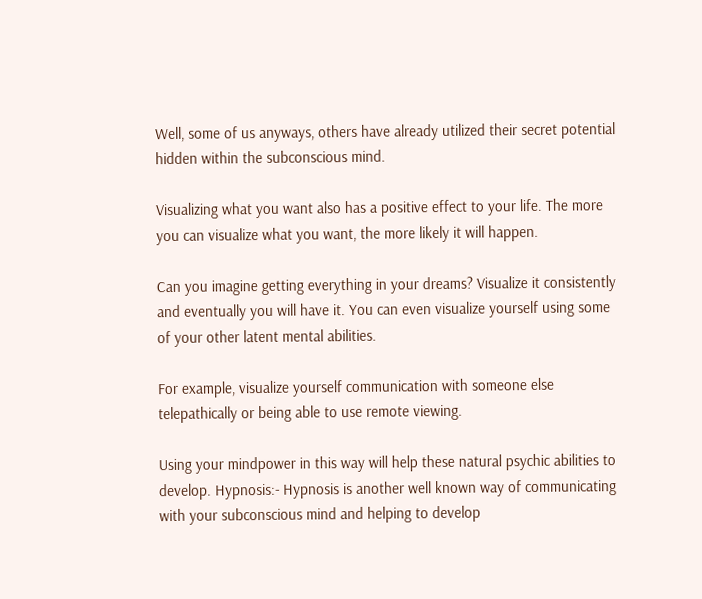Well, some of us anyways, others have already utilized their secret potential hidden within the subconscious mind.

Visualizing what you want also has a positive effect to your life. The more you can visualize what you want, the more likely it will happen.

Can you imagine getting everything in your dreams? Visualize it consistently and eventually you will have it. You can even visualize yourself using some of your other latent mental abilities.

For example, visualize yourself communication with someone else telepathically or being able to use remote viewing.

Using your mindpower in this way will help these natural psychic abilities to develop. Hypnosis:- Hypnosis is another well known way of communicating with your subconscious mind and helping to develop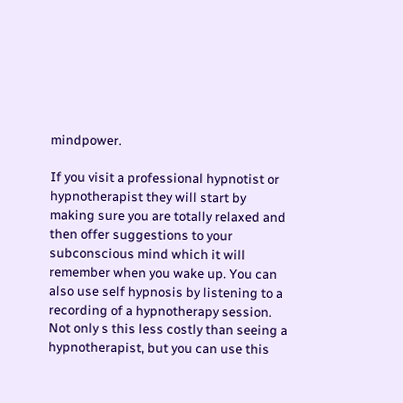mindpower.

If you visit a professional hypnotist or hypnotherapist they will start by making sure you are totally relaxed and then offer suggestions to your subconscious mind which it will remember when you wake up. You can also use self hypnosis by listening to a recording of a hypnotherapy session. Not only s this less costly than seeing a hypnotherapist, but you can use this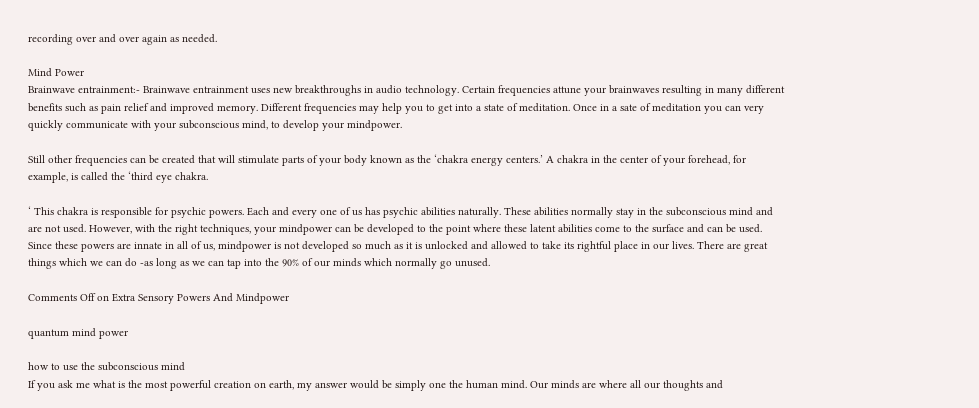recording over and over again as needed.

Mind Power
Brainwave entrainment:- Brainwave entrainment uses new breakthroughs in audio technology. Certain frequencies attune your brainwaves resulting in many different benefits such as pain relief and improved memory. Different frequencies may help you to get into a state of meditation. Once in a sate of meditation you can very quickly communicate with your subconscious mind, to develop your mindpower.

Still other frequencies can be created that will stimulate parts of your body known as the ‘chakra energy centers.’ A chakra in the center of your forehead, for example, is called the ‘third eye chakra.

‘ This chakra is responsible for psychic powers. Each and every one of us has psychic abilities naturally. These abilities normally stay in the subconscious mind and are not used. However, with the right techniques, your mindpower can be developed to the point where these latent abilities come to the surface and can be used. Since these powers are innate in all of us, mindpower is not developed so much as it is unlocked and allowed to take its rightful place in our lives. There are great things which we can do -as long as we can tap into the 90% of our minds which normally go unused.

Comments Off on Extra Sensory Powers And Mindpower

quantum mind power

how to use the subconscious mind
If you ask me what is the most powerful creation on earth, my answer would be simply one the human mind. Our minds are where all our thoughts and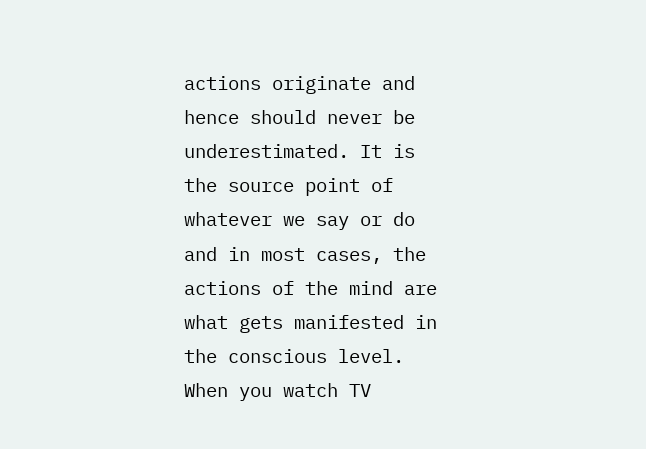actions originate and hence should never be underestimated. It is the source point of whatever we say or do and in most cases, the actions of the mind are what gets manifested in the conscious level. When you watch TV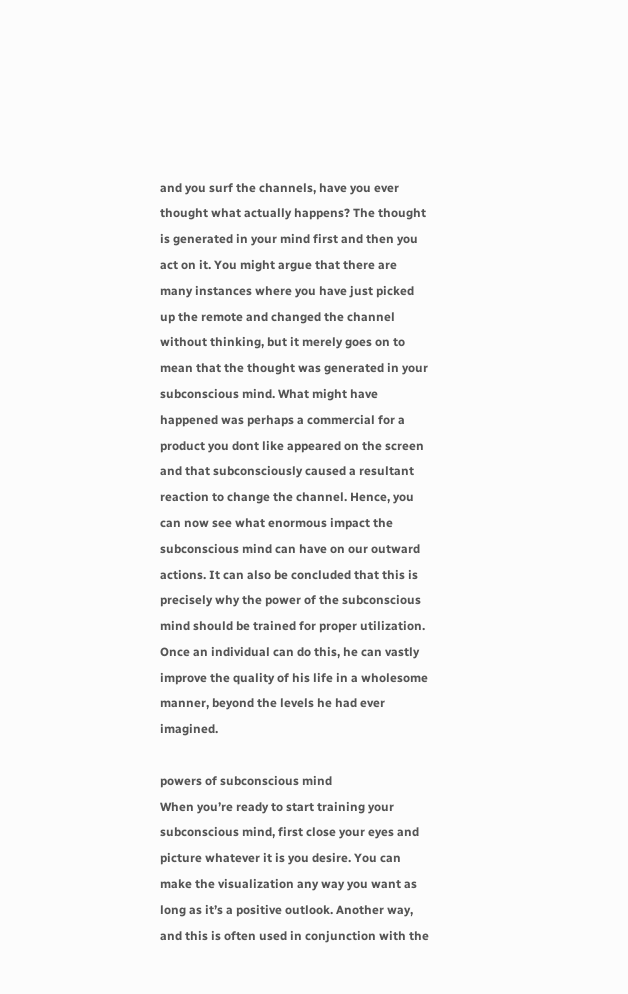and you surf the channels, have you ever thought what actually happens? The thought is generated in your mind first and then you act on it. You might argue that there are many instances where you have just picked up the remote and changed the channel without thinking, but it merely goes on to mean that the thought was generated in your subconscious mind. What might have happened was perhaps a commercial for a product you dont like appeared on the screen and that subconsciously caused a resultant reaction to change the channel. Hence, you can now see what enormous impact the subconscious mind can have on our outward actions. It can also be concluded that this is precisely why the power of the subconscious mind should be trained for proper utilization. Once an individual can do this, he can vastly improve the quality of his life in a wholesome manner, beyond the levels he had ever imagined.

powers of subconscious mind
When you’re ready to start training your subconscious mind, first close your eyes and picture whatever it is you desire. You can make the visualization any way you want as long as it’s a positive outlook. Another way, and this is often used in conjunction with the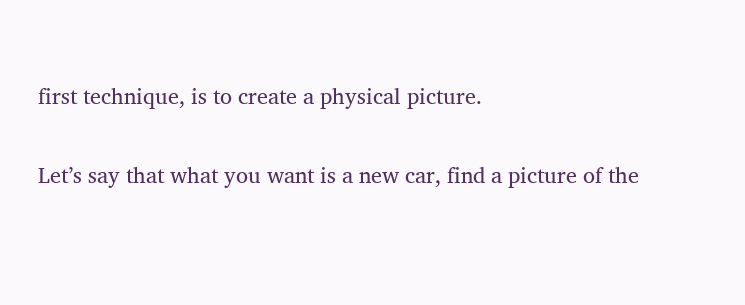first technique, is to create a physical picture.

Let’s say that what you want is a new car, find a picture of the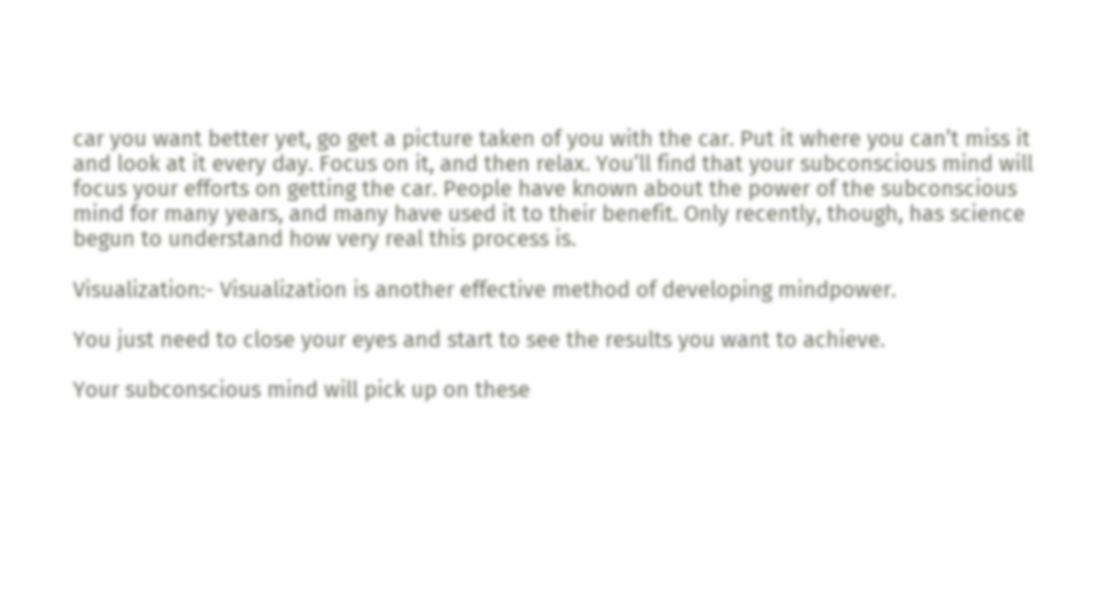car you want better yet, go get a picture taken of you with the car. Put it where you can’t miss it and look at it every day. Focus on it, and then relax. You’ll find that your subconscious mind will focus your efforts on getting the car. People have known about the power of the subconscious mind for many years, and many have used it to their benefit. Only recently, though, has science begun to understand how very real this process is.

Visualization:- Visualization is another effective method of developing mindpower.

You just need to close your eyes and start to see the results you want to achieve.

Your subconscious mind will pick up on these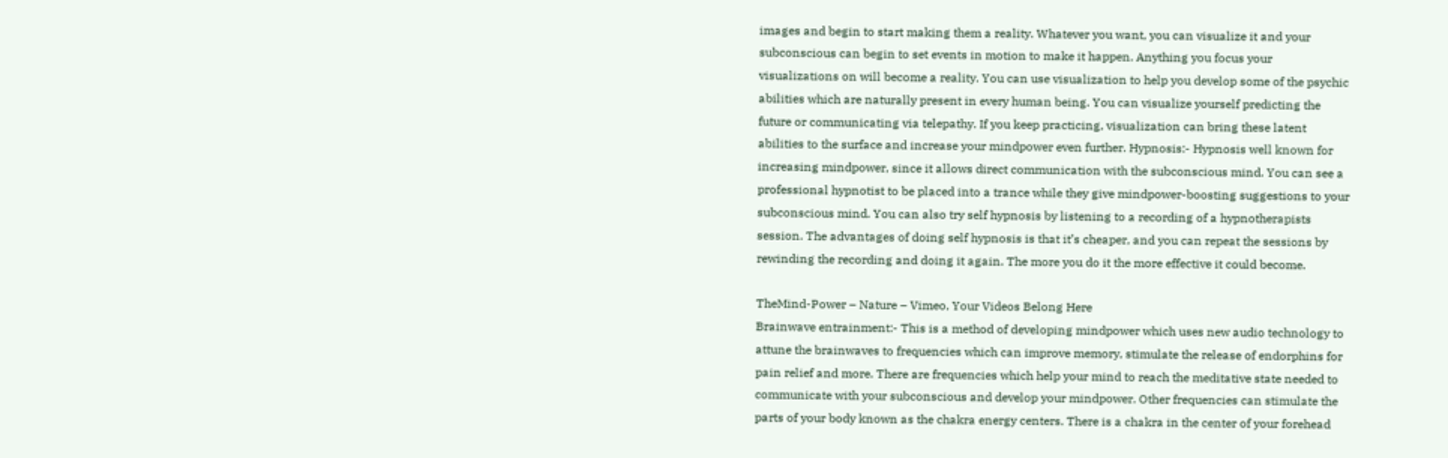images and begin to start making them a reality. Whatever you want, you can visualize it and your subconscious can begin to set events in motion to make it happen. Anything you focus your visualizations on will become a reality. You can use visualization to help you develop some of the psychic abilities which are naturally present in every human being. You can visualize yourself predicting the future or communicating via telepathy. If you keep practicing, visualization can bring these latent abilities to the surface and increase your mindpower even further. Hypnosis:- Hypnosis well known for increasing mindpower, since it allows direct communication with the subconscious mind. You can see a professional hypnotist to be placed into a trance while they give mindpower-boosting suggestions to your subconscious mind. You can also try self hypnosis by listening to a recording of a hypnotherapists session. The advantages of doing self hypnosis is that it’s cheaper, and you can repeat the sessions by rewinding the recording and doing it again. The more you do it the more effective it could become.

TheMind-Power – Nature – Vimeo, Your Videos Belong Here
Brainwave entrainment:- This is a method of developing mindpower which uses new audio technology to attune the brainwaves to frequencies which can improve memory, stimulate the release of endorphins for pain relief and more. There are frequencies which help your mind to reach the meditative state needed to communicate with your subconscious and develop your mindpower. Other frequencies can stimulate the parts of your body known as the chakra energy centers. There is a chakra in the center of your forehead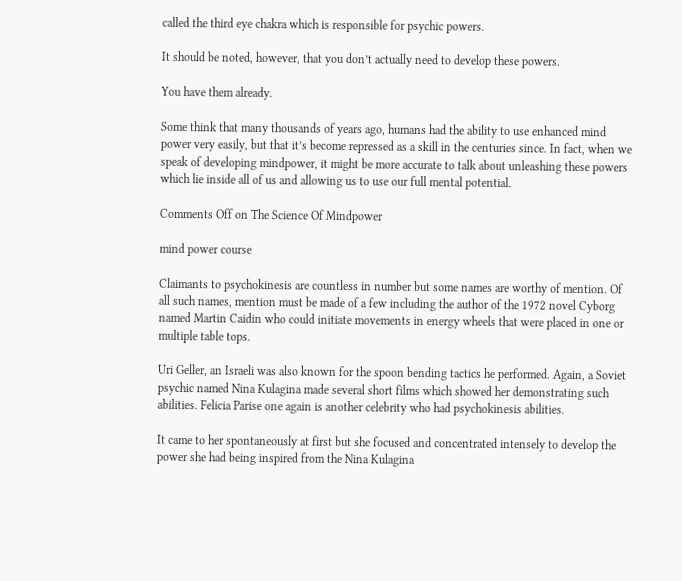called the third eye chakra which is responsible for psychic powers.

It should be noted, however, that you don’t actually need to develop these powers.

You have them already.

Some think that many thousands of years ago, humans had the ability to use enhanced mind power very easily, but that it’s become repressed as a skill in the centuries since. In fact, when we speak of developing mindpower, it might be more accurate to talk about unleashing these powers which lie inside all of us and allowing us to use our full mental potential.

Comments Off on The Science Of Mindpower

mind power course

Claimants to psychokinesis are countless in number but some names are worthy of mention. Of all such names, mention must be made of a few including the author of the 1972 novel Cyborg named Martin Caidin who could initiate movements in energy wheels that were placed in one or multiple table tops.

Uri Geller, an Israeli was also known for the spoon bending tactics he performed. Again, a Soviet psychic named Nina Kulagina made several short films which showed her demonstrating such abilities. Felicia Parise one again is another celebrity who had psychokinesis abilities.

It came to her spontaneously at first but she focused and concentrated intensely to develop the power she had being inspired from the Nina Kulagina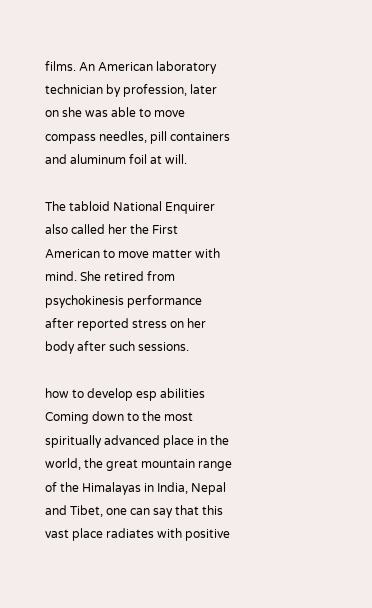films. An American laboratory technician by profession, later on she was able to move compass needles, pill containers and aluminum foil at will.

The tabloid National Enquirer also called her the First American to move matter with mind. She retired from psychokinesis performance after reported stress on her body after such sessions.

how to develop esp abilities
Coming down to the most spiritually advanced place in the world, the great mountain range of the Himalayas in India, Nepal and Tibet, one can say that this vast place radiates with positive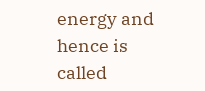energy and hence is called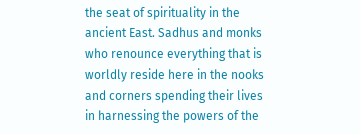the seat of spirituality in the ancient East. Sadhus and monks who renounce everything that is worldly reside here in the nooks and corners spending their lives in harnessing the powers of the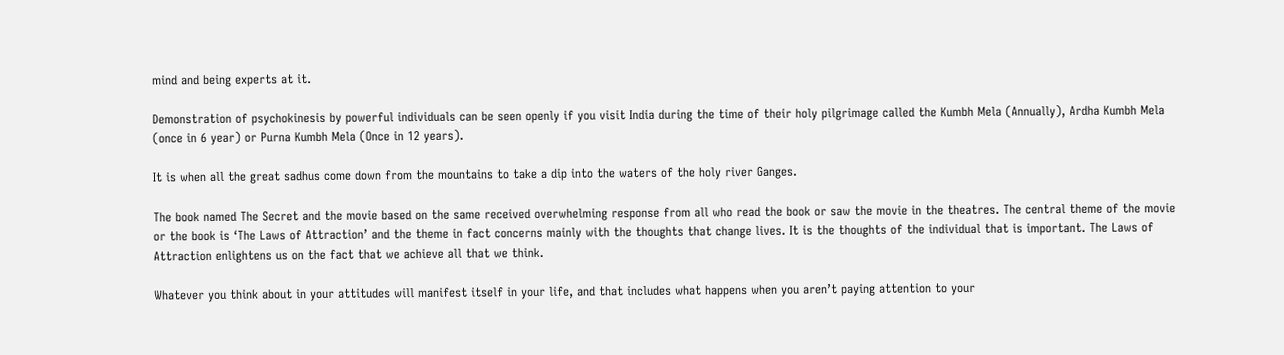mind and being experts at it.

Demonstration of psychokinesis by powerful individuals can be seen openly if you visit India during the time of their holy pilgrimage called the Kumbh Mela (Annually), Ardha Kumbh Mela (once in 6 year) or Purna Kumbh Mela (Once in 12 years).

It is when all the great sadhus come down from the mountains to take a dip into the waters of the holy river Ganges.

The book named The Secret and the movie based on the same received overwhelming response from all who read the book or saw the movie in the theatres. The central theme of the movie or the book is ‘The Laws of Attraction’ and the theme in fact concerns mainly with the thoughts that change lives. It is the thoughts of the individual that is important. The Laws of Attraction enlightens us on the fact that we achieve all that we think.

Whatever you think about in your attitudes will manifest itself in your life, and that includes what happens when you aren’t paying attention to your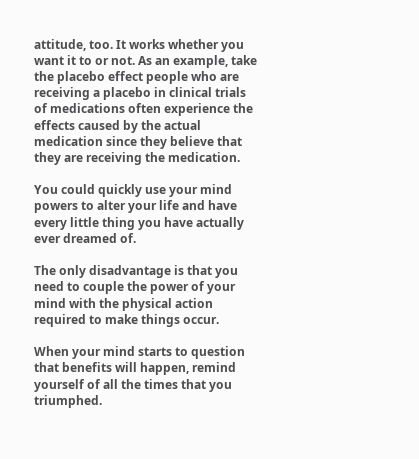attitude, too. It works whether you want it to or not. As an example, take the placebo effect people who are receiving a placebo in clinical trials of medications often experience the effects caused by the actual medication since they believe that they are receiving the medication.

You could quickly use your mind powers to alter your life and have every little thing you have actually ever dreamed of.

The only disadvantage is that you need to couple the power of your mind with the physical action required to make things occur.

When your mind starts to question that benefits will happen, remind yourself of all the times that you triumphed.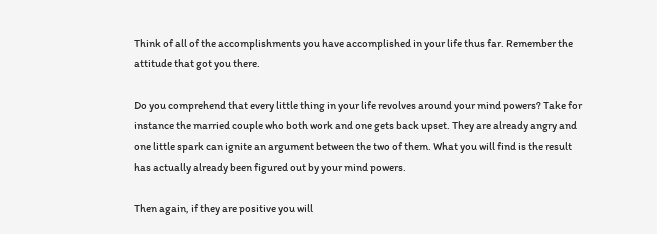Think of all of the accomplishments you have accomplished in your life thus far. Remember the attitude that got you there.

Do you comprehend that every little thing in your life revolves around your mind powers? Take for instance the married couple who both work and one gets back upset. They are already angry and one little spark can ignite an argument between the two of them. What you will find is the result has actually already been figured out by your mind powers.

Then again, if they are positive you will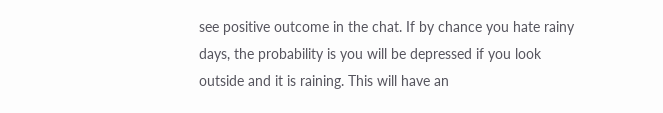see positive outcome in the chat. If by chance you hate rainy days, the probability is you will be depressed if you look outside and it is raining. This will have an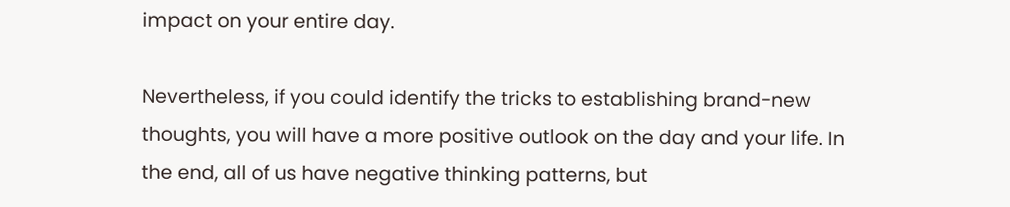impact on your entire day.

Nevertheless, if you could identify the tricks to establishing brand-new thoughts, you will have a more positive outlook on the day and your life. In the end, all of us have negative thinking patterns, but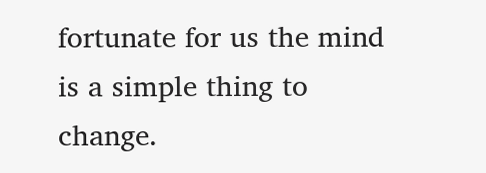fortunate for us the mind is a simple thing to change.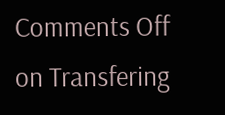Comments Off on Transfering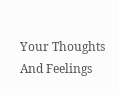Your Thoughts And Feelings